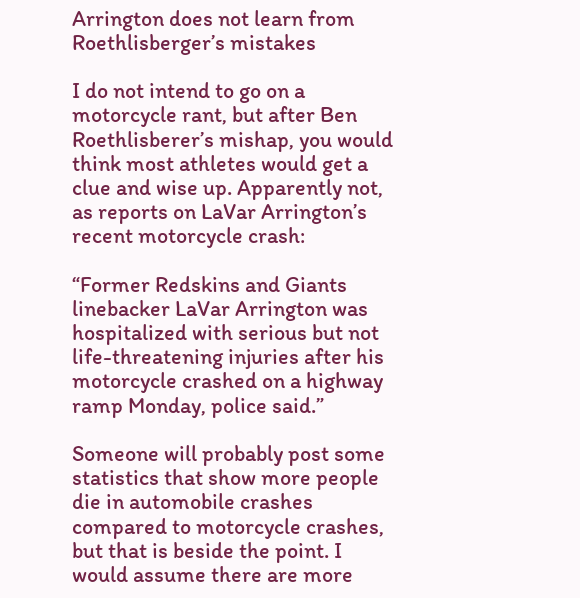Arrington does not learn from Roethlisberger’s mistakes

I do not intend to go on a motorcycle rant, but after Ben Roethlisberer’s mishap, you would think most athletes would get a clue and wise up. Apparently not, as reports on LaVar Arrington’s recent motorcycle crash:

“Former Redskins and Giants linebacker LaVar Arrington was hospitalized with serious but not life-threatening injuries after his motorcycle crashed on a highway ramp Monday, police said.”

Someone will probably post some statistics that show more people die in automobile crashes compared to motorcycle crashes, but that is beside the point. I would assume there are more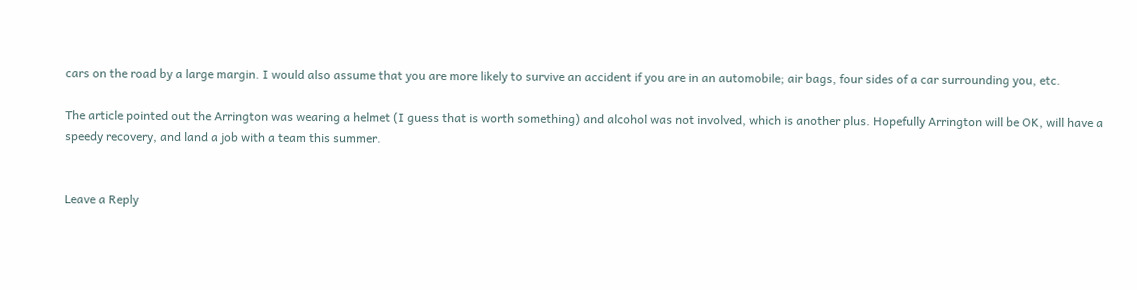cars on the road by a large margin. I would also assume that you are more likely to survive an accident if you are in an automobile; air bags, four sides of a car surrounding you, etc.

The article pointed out the Arrington was wearing a helmet (I guess that is worth something) and alcohol was not involved, which is another plus. Hopefully Arrington will be OK, will have a speedy recovery, and land a job with a team this summer.


Leave a Reply